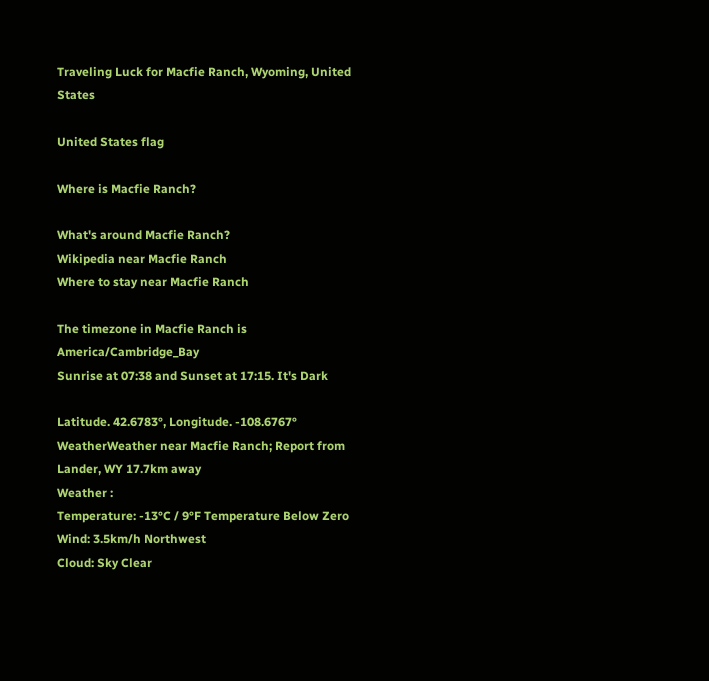Traveling Luck for Macfie Ranch, Wyoming, United States

United States flag

Where is Macfie Ranch?

What's around Macfie Ranch?
Wikipedia near Macfie Ranch
Where to stay near Macfie Ranch

The timezone in Macfie Ranch is America/Cambridge_Bay
Sunrise at 07:38 and Sunset at 17:15. It's Dark

Latitude. 42.6783°, Longitude. -108.6767°
WeatherWeather near Macfie Ranch; Report from Lander, WY 17.7km away
Weather :
Temperature: -13°C / 9°F Temperature Below Zero
Wind: 3.5km/h Northwest
Cloud: Sky Clear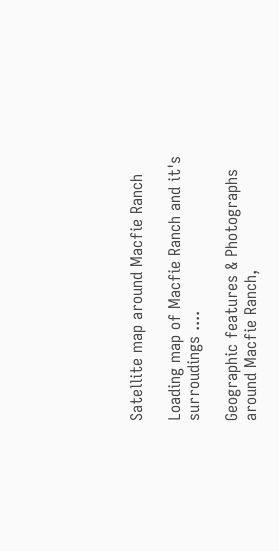Satellite map around Macfie Ranch

Loading map of Macfie Ranch and it's surroudings ....

Geographic features & Photographs around Macfie Ranch,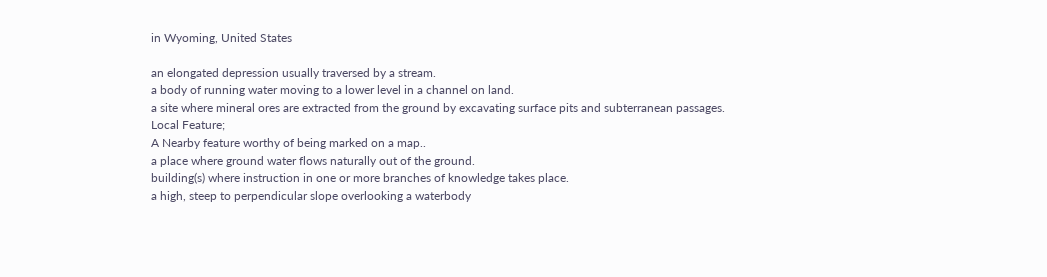in Wyoming, United States

an elongated depression usually traversed by a stream.
a body of running water moving to a lower level in a channel on land.
a site where mineral ores are extracted from the ground by excavating surface pits and subterranean passages.
Local Feature;
A Nearby feature worthy of being marked on a map..
a place where ground water flows naturally out of the ground.
building(s) where instruction in one or more branches of knowledge takes place.
a high, steep to perpendicular slope overlooking a waterbody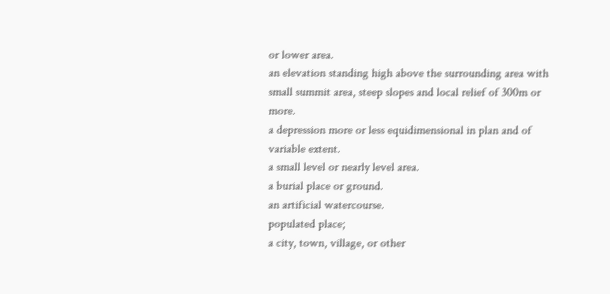or lower area.
an elevation standing high above the surrounding area with small summit area, steep slopes and local relief of 300m or more.
a depression more or less equidimensional in plan and of variable extent.
a small level or nearly level area.
a burial place or ground.
an artificial watercourse.
populated place;
a city, town, village, or other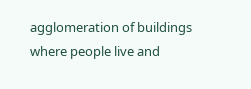agglomeration of buildings where people live and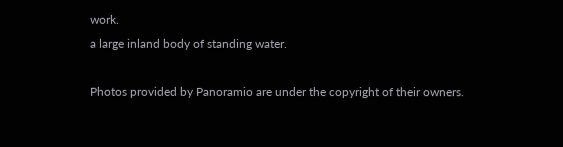work.
a large inland body of standing water.

Photos provided by Panoramio are under the copyright of their owners.